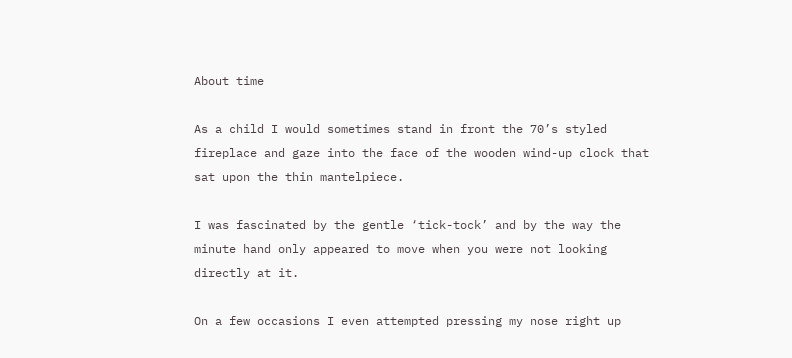About time

As a child I would sometimes stand in front the 70’s styled fireplace and gaze into the face of the wooden wind-up clock that sat upon the thin mantelpiece.

I was fascinated by the gentle ‘tick-tock’ and by the way the minute hand only appeared to move when you were not looking directly at it.

On a few occasions I even attempted pressing my nose right up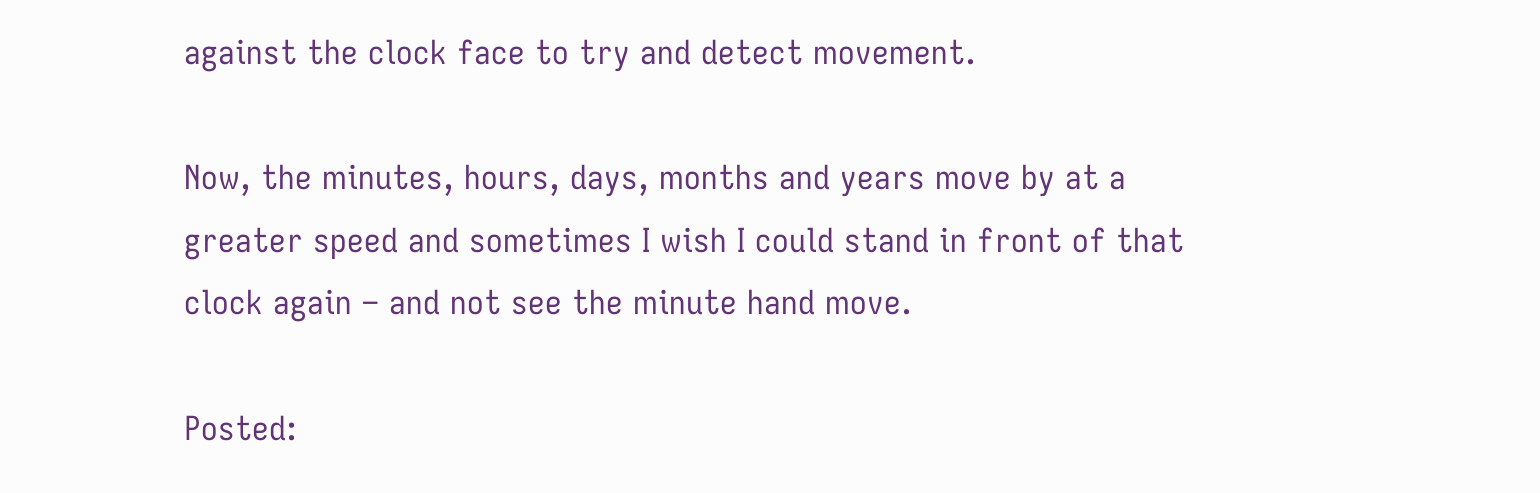against the clock face to try and detect movement.

Now, the minutes, hours, days, months and years move by at a greater speed and sometimes I wish I could stand in front of that clock again – and not see the minute hand move.

Posted: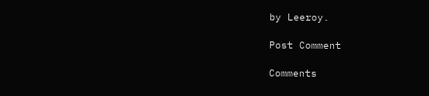by Leeroy.

Post Comment

Comments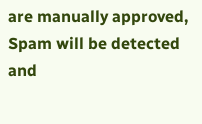are manually approved, Spam will be detected and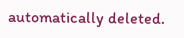automatically deleted.